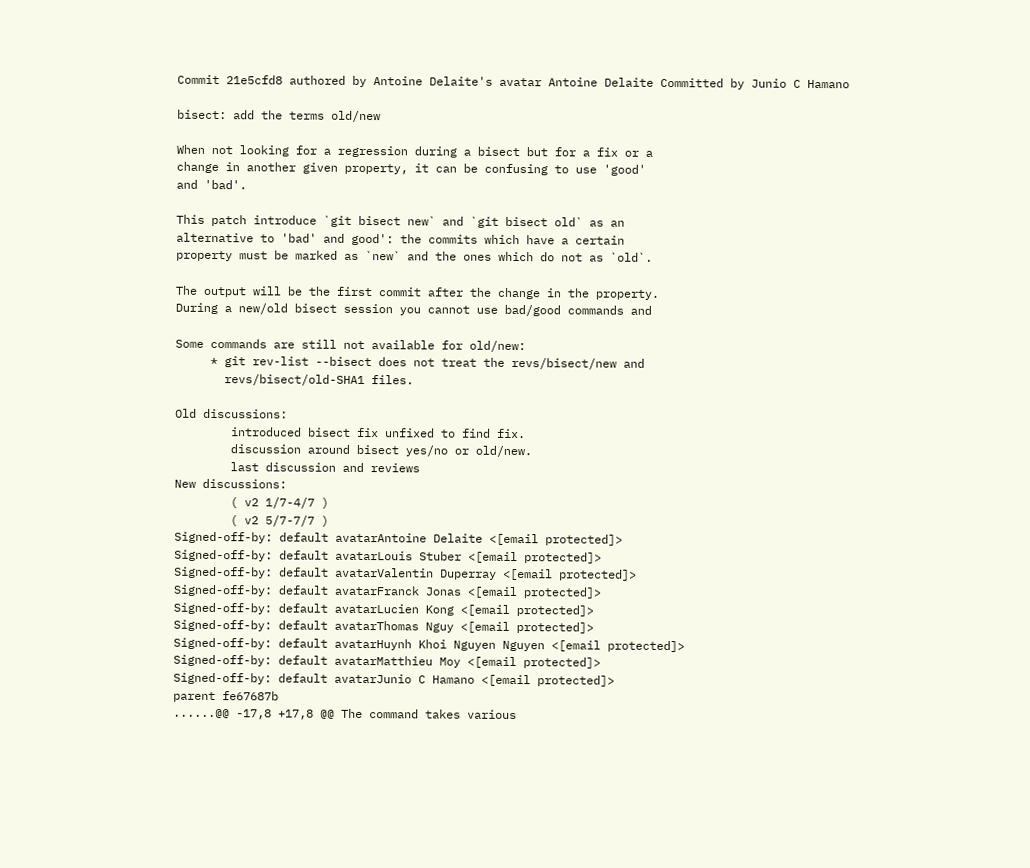Commit 21e5cfd8 authored by Antoine Delaite's avatar Antoine Delaite Committed by Junio C Hamano

bisect: add the terms old/new

When not looking for a regression during a bisect but for a fix or a
change in another given property, it can be confusing to use 'good'
and 'bad'.

This patch introduce `git bisect new` and `git bisect old` as an
alternative to 'bad' and good': the commits which have a certain
property must be marked as `new` and the ones which do not as `old`.

The output will be the first commit after the change in the property.
During a new/old bisect session you cannot use bad/good commands and

Some commands are still not available for old/new:
     * git rev-list --bisect does not treat the revs/bisect/new and
       revs/bisect/old-SHA1 files.

Old discussions:
        introduced bisect fix unfixed to find fix.
        discussion around bisect yes/no or old/new.
        last discussion and reviews
New discussions:
        ( v2 1/7-4/7 )
        ( v2 5/7-7/7 )
Signed-off-by: default avatarAntoine Delaite <[email protected]>
Signed-off-by: default avatarLouis Stuber <[email protected]>
Signed-off-by: default avatarValentin Duperray <[email protected]>
Signed-off-by: default avatarFranck Jonas <[email protected]>
Signed-off-by: default avatarLucien Kong <[email protected]>
Signed-off-by: default avatarThomas Nguy <[email protected]>
Signed-off-by: default avatarHuynh Khoi Nguyen Nguyen <[email protected]>
Signed-off-by: default avatarMatthieu Moy <[email protected]>
Signed-off-by: default avatarJunio C Hamano <[email protected]>
parent fe67687b
......@@ -17,8 +17,8 @@ The command takes various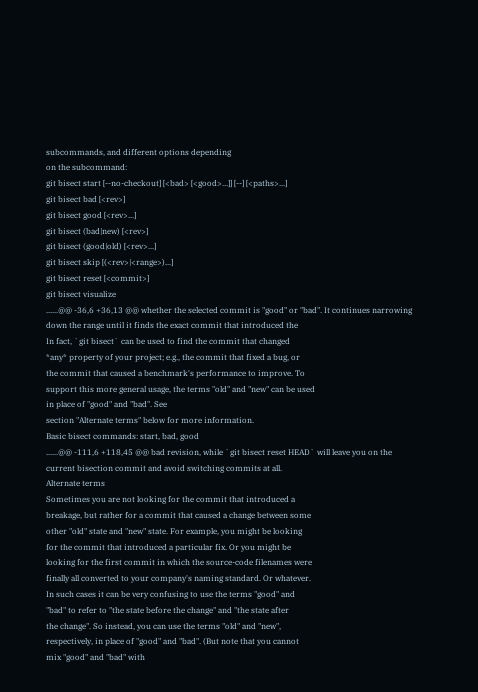subcommands, and different options depending
on the subcommand:
git bisect start [--no-checkout] [<bad> [<good>...]] [--] [<paths>...]
git bisect bad [<rev>]
git bisect good [<rev>...]
git bisect (bad|new) [<rev>]
git bisect (good|old) [<rev>...]
git bisect skip [(<rev>|<range>)...]
git bisect reset [<commit>]
git bisect visualize
......@@ -36,6 +36,13 @@ whether the selected commit is "good" or "bad". It continues narrowing
down the range until it finds the exact commit that introduced the
In fact, `git bisect` can be used to find the commit that changed
*any* property of your project; e.g., the commit that fixed a bug, or
the commit that caused a benchmark's performance to improve. To
support this more general usage, the terms "old" and "new" can be used
in place of "good" and "bad". See
section "Alternate terms" below for more information.
Basic bisect commands: start, bad, good
......@@ -111,6 +118,45 @@ bad revision, while `git bisect reset HEAD` will leave you on the
current bisection commit and avoid switching commits at all.
Alternate terms
Sometimes you are not looking for the commit that introduced a
breakage, but rather for a commit that caused a change between some
other "old" state and "new" state. For example, you might be looking
for the commit that introduced a particular fix. Or you might be
looking for the first commit in which the source-code filenames were
finally all converted to your company's naming standard. Or whatever.
In such cases it can be very confusing to use the terms "good" and
"bad" to refer to "the state before the change" and "the state after
the change". So instead, you can use the terms "old" and "new",
respectively, in place of "good" and "bad". (But note that you cannot
mix "good" and "bad" with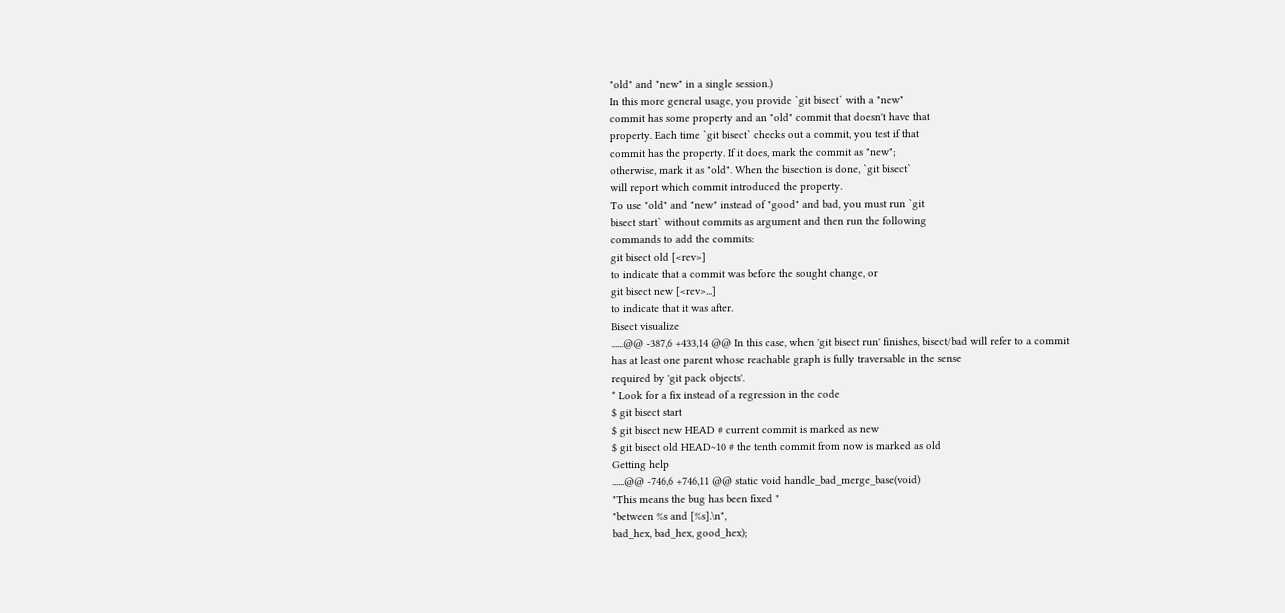"old" and "new" in a single session.)
In this more general usage, you provide `git bisect` with a "new"
commit has some property and an "old" commit that doesn't have that
property. Each time `git bisect` checks out a commit, you test if that
commit has the property. If it does, mark the commit as "new";
otherwise, mark it as "old". When the bisection is done, `git bisect`
will report which commit introduced the property.
To use "old" and "new" instead of "good" and bad, you must run `git
bisect start` without commits as argument and then run the following
commands to add the commits:
git bisect old [<rev>]
to indicate that a commit was before the sought change, or
git bisect new [<rev>...]
to indicate that it was after.
Bisect visualize
......@@ -387,6 +433,14 @@ In this case, when 'git bisect run' finishes, bisect/bad will refer to a commit
has at least one parent whose reachable graph is fully traversable in the sense
required by 'git pack objects'.
* Look for a fix instead of a regression in the code
$ git bisect start
$ git bisect new HEAD # current commit is marked as new
$ git bisect old HEAD~10 # the tenth commit from now is marked as old
Getting help
......@@ -746,6 +746,11 @@ static void handle_bad_merge_base(void)
"This means the bug has been fixed "
"between %s and [%s].\n",
bad_hex, bad_hex, good_hex);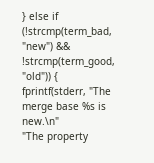} else if (!strcmp(term_bad, "new") && !strcmp(term_good, "old")) {
fprintf(stderr, "The merge base %s is new.\n"
"The property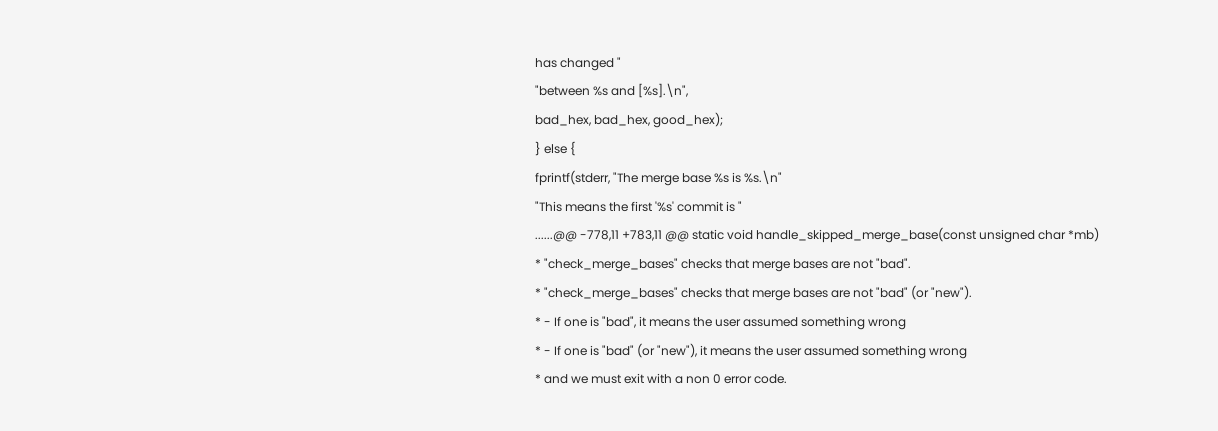has changed "
"between %s and [%s].\n",
bad_hex, bad_hex, good_hex);
} else {
fprintf(stderr, "The merge base %s is %s.\n"
"This means the first '%s' commit is "
......@@ -778,11 +783,11 @@ static void handle_skipped_merge_base(const unsigned char *mb)
* "check_merge_bases" checks that merge bases are not "bad".
* "check_merge_bases" checks that merge bases are not "bad" (or "new").
* - If one is "bad", it means the user assumed something wrong
* - If one is "bad" (or "new"), it means the user assumed something wrong
* and we must exit with a non 0 error code.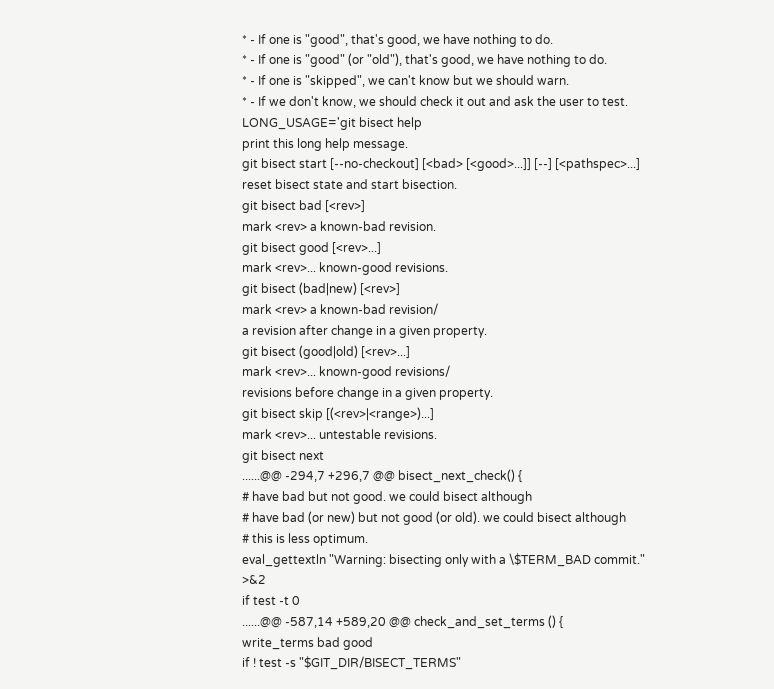* - If one is "good", that's good, we have nothing to do.
* - If one is "good" (or "old"), that's good, we have nothing to do.
* - If one is "skipped", we can't know but we should warn.
* - If we don't know, we should check it out and ask the user to test.
LONG_USAGE='git bisect help
print this long help message.
git bisect start [--no-checkout] [<bad> [<good>...]] [--] [<pathspec>...]
reset bisect state and start bisection.
git bisect bad [<rev>]
mark <rev> a known-bad revision.
git bisect good [<rev>...]
mark <rev>... known-good revisions.
git bisect (bad|new) [<rev>]
mark <rev> a known-bad revision/
a revision after change in a given property.
git bisect (good|old) [<rev>...]
mark <rev>... known-good revisions/
revisions before change in a given property.
git bisect skip [(<rev>|<range>)...]
mark <rev>... untestable revisions.
git bisect next
......@@ -294,7 +296,7 @@ bisect_next_check() {
# have bad but not good. we could bisect although
# have bad (or new) but not good (or old). we could bisect although
# this is less optimum.
eval_gettextln "Warning: bisecting only with a \$TERM_BAD commit." >&2
if test -t 0
......@@ -587,14 +589,20 @@ check_and_set_terms () {
write_terms bad good
if ! test -s "$GIT_DIR/BISECT_TERMS"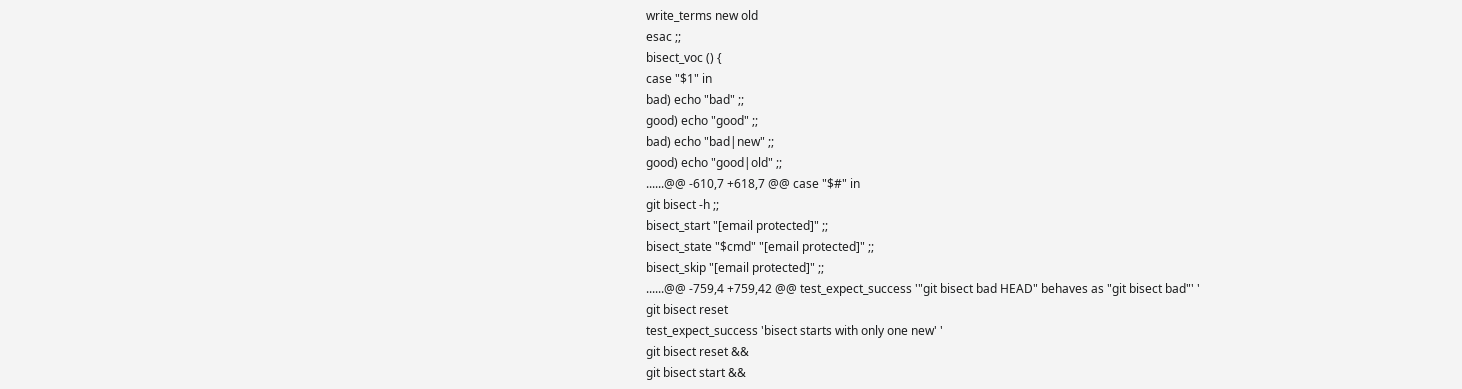write_terms new old
esac ;;
bisect_voc () {
case "$1" in
bad) echo "bad" ;;
good) echo "good" ;;
bad) echo "bad|new" ;;
good) echo "good|old" ;;
......@@ -610,7 +618,7 @@ case "$#" in
git bisect -h ;;
bisect_start "[email protected]" ;;
bisect_state "$cmd" "[email protected]" ;;
bisect_skip "[email protected]" ;;
......@@ -759,4 +759,42 @@ test_expect_success '"git bisect bad HEAD" behaves as "git bisect bad"' '
git bisect reset
test_expect_success 'bisect starts with only one new' '
git bisect reset &&
git bisect start &&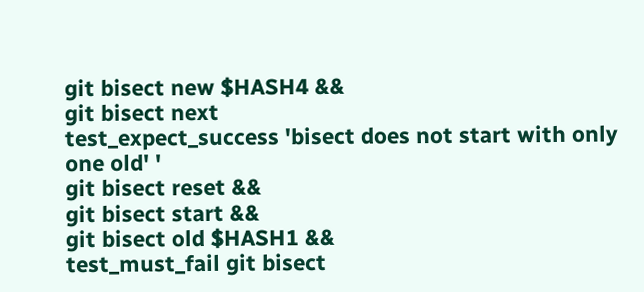git bisect new $HASH4 &&
git bisect next
test_expect_success 'bisect does not start with only one old' '
git bisect reset &&
git bisect start &&
git bisect old $HASH1 &&
test_must_fail git bisect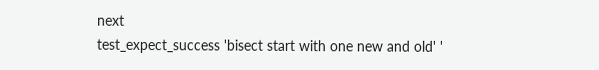next
test_expect_success 'bisect start with one new and old' '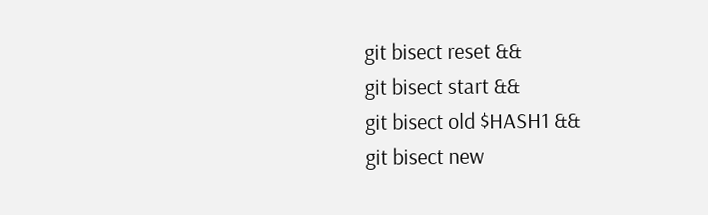git bisect reset &&
git bisect start &&
git bisect old $HASH1 &&
git bisect new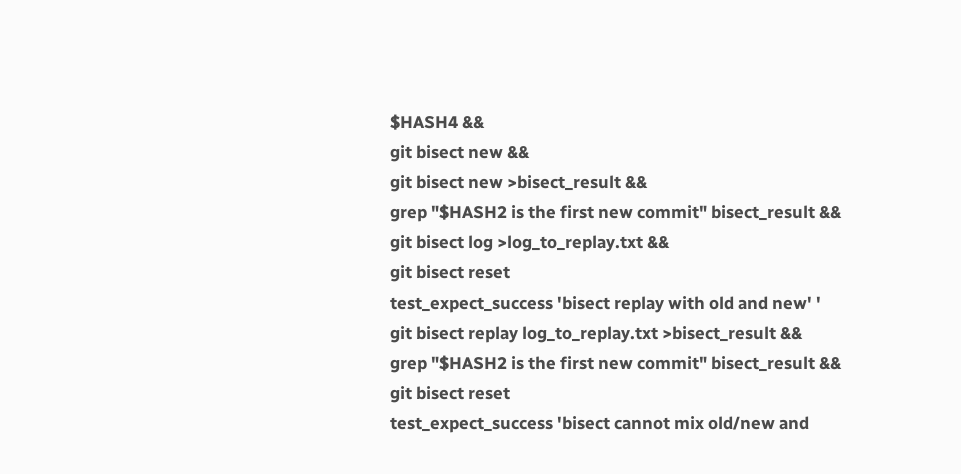$HASH4 &&
git bisect new &&
git bisect new >bisect_result &&
grep "$HASH2 is the first new commit" bisect_result &&
git bisect log >log_to_replay.txt &&
git bisect reset
test_expect_success 'bisect replay with old and new' '
git bisect replay log_to_replay.txt >bisect_result &&
grep "$HASH2 is the first new commit" bisect_result &&
git bisect reset
test_expect_success 'bisect cannot mix old/new and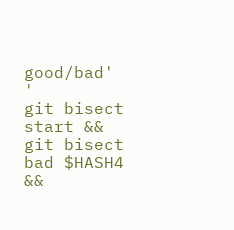good/bad' '
git bisect start &&
git bisect bad $HASH4 &&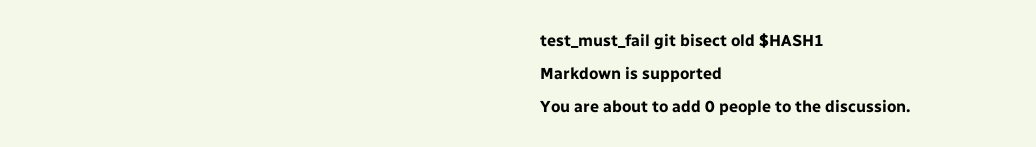test_must_fail git bisect old $HASH1
Markdown is supported
You are about to add 0 people to the discussion.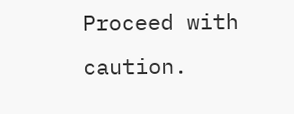Proceed with caution.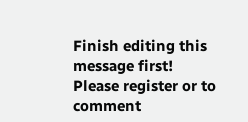Finish editing this message first!
Please register or to comment